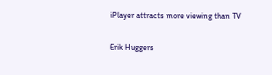iPlayer attracts more viewing than TV

Erik Huggers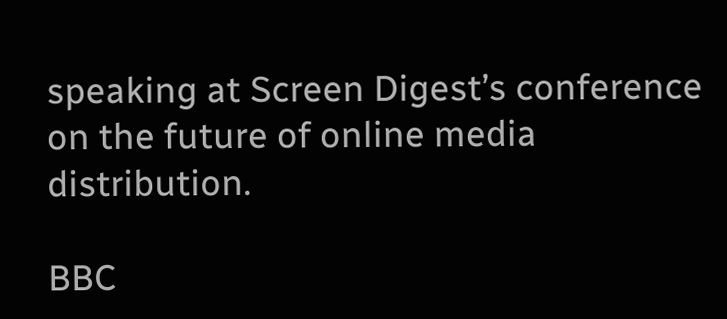speaking at Screen Digest’s conference on the future of online media distribution.

BBC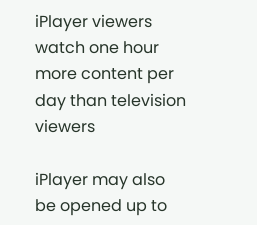iPlayer viewers watch one hour more content per day than television viewers

iPlayer may also be opened up to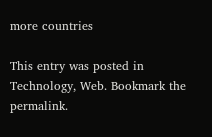more countries

This entry was posted in Technology, Web. Bookmark the permalink.